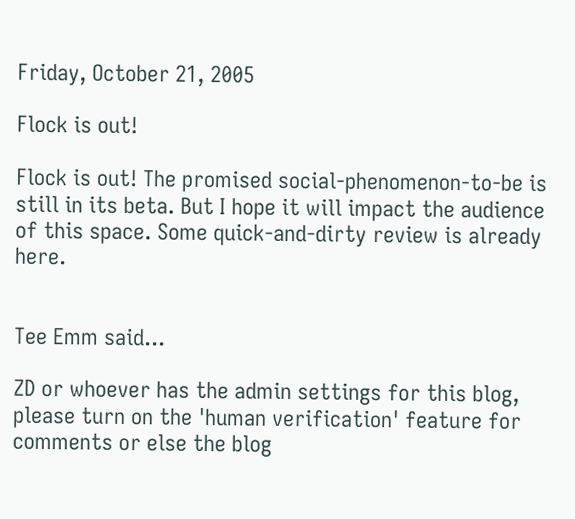Friday, October 21, 2005

Flock is out!

Flock is out! The promised social-phenomenon-to-be is still in its beta. But I hope it will impact the audience of this space. Some quick-and-dirty review is already here.


Tee Emm said...

ZD or whoever has the admin settings for this blog, please turn on the 'human verification' feature for comments or else the blog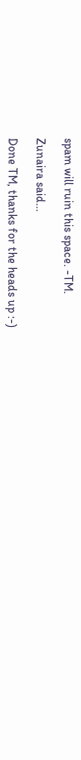spam will ruin this space. -TM.

Zunaira said...

Done TM, thanks for the heads up :-)